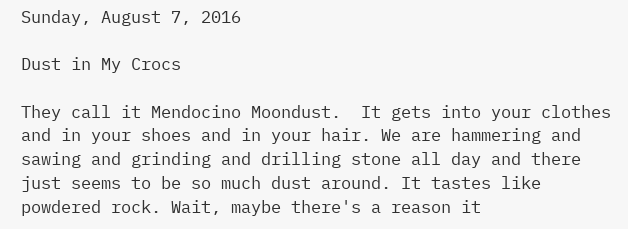Sunday, August 7, 2016

Dust in My Crocs

They call it Mendocino Moondust.  It gets into your clothes and in your shoes and in your hair. We are hammering and sawing and grinding and drilling stone all day and there just seems to be so much dust around. It tastes like powdered rock. Wait, maybe there's a reason it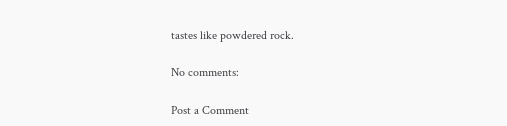tastes like powdered rock.

No comments:

Post a Comment